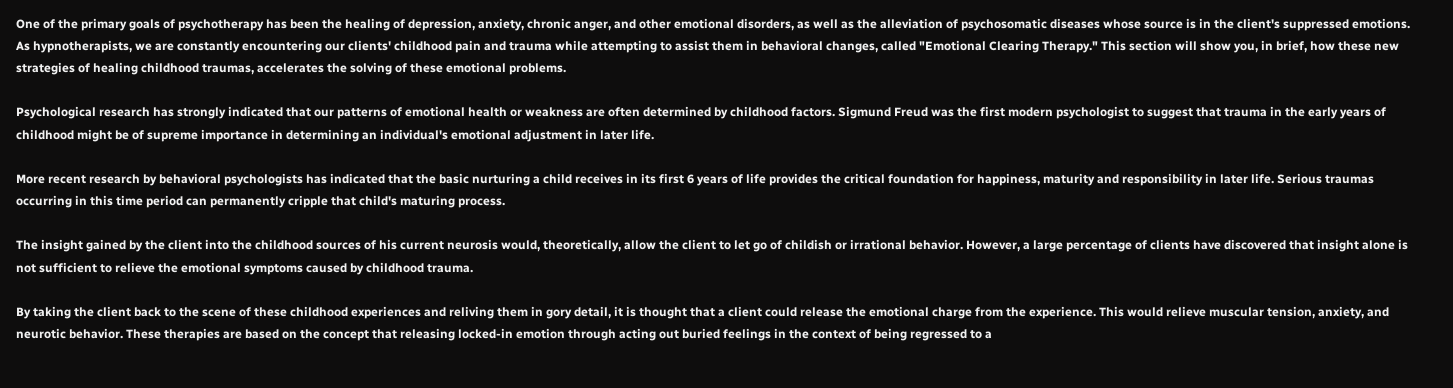One of the primary goals of psychotherapy has been the healing of depression, anxiety, chronic anger, and other emotional disorders, as well as the alleviation of psychosomatic diseases whose source is in the client's suppressed emotions. As hypnotherapists, we are constantly encountering our clients' childhood pain and trauma while attempting to assist them in behavioral changes, called "Emotional Clearing Therapy." This section will show you, in brief, how these new strategies of healing childhood traumas, accelerates the solving of these emotional problems.

Psychological research has strongly indicated that our patterns of emotional health or weakness are often determined by childhood factors. Sigmund Freud was the first modern psychologist to suggest that trauma in the early years of childhood might be of supreme importance in determining an individual's emotional adjustment in later life.

More recent research by behavioral psychologists has indicated that the basic nurturing a child receives in its first 6 years of life provides the critical foundation for happiness, maturity and responsibility in later life. Serious traumas occurring in this time period can permanently cripple that child's maturing process.

The insight gained by the client into the childhood sources of his current neurosis would, theoretically, allow the client to let go of childish or irrational behavior. However, a large percentage of clients have discovered that insight alone is not sufficient to relieve the emotional symptoms caused by childhood trauma.

By taking the client back to the scene of these childhood experiences and reliving them in gory detail, it is thought that a client could release the emotional charge from the experience. This would relieve muscular tension, anxiety, and neurotic behavior. These therapies are based on the concept that releasing locked-in emotion through acting out buried feelings in the context of being regressed to a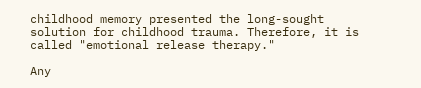childhood memory presented the long-sought solution for childhood trauma. Therefore, it is called "emotional release therapy."

Any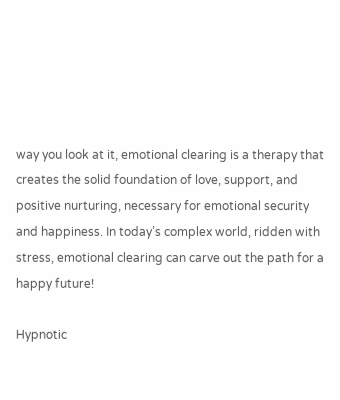way you look at it, emotional clearing is a therapy that creates the solid foundation of love, support, and positive nurturing, necessary for emotional security and happiness. In today’s complex world, ridden with stress, emotional clearing can carve out the path for a happy future!

Hypnotic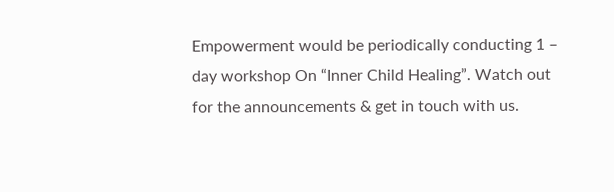Empowerment would be periodically conducting 1 – day workshop On “Inner Child Healing”. Watch out for the announcements & get in touch with us.